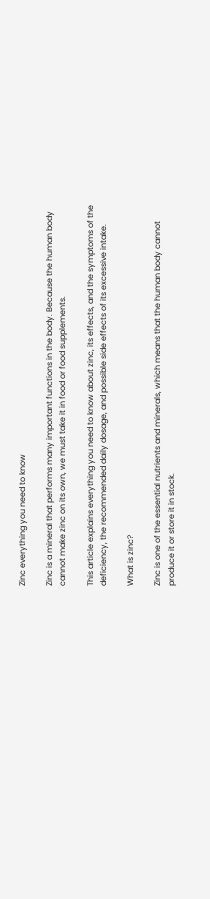Zinc everything you need to know

Zinc is a mineral that performs many important functions in the body. Because the human body cannot make zinc on its own, we must take it in food or food supplements.

This article explains everything you need to know about zinc, its effects, and the symptoms of the deficiency, the recommended daily dosage, and possible side effects of its excessive intake.

What is zinc?

Zinc is one of the essential nutrients and minerals, which means that the human body cannot produce it or store it in stock.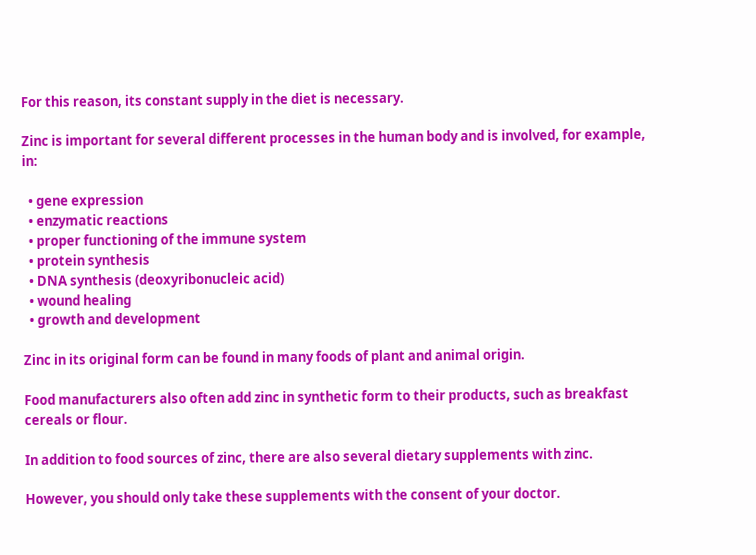For this reason, its constant supply in the diet is necessary.

Zinc is important for several different processes in the human body and is involved, for example, in:

  • gene expression
  • enzymatic reactions
  • proper functioning of the immune system
  • protein synthesis
  • DNA synthesis (deoxyribonucleic acid)
  • wound healing
  • growth and development

Zinc in its original form can be found in many foods of plant and animal origin.

Food manufacturers also often add zinc in synthetic form to their products, such as breakfast cereals or flour.

In addition to food sources of zinc, there are also several dietary supplements with zinc.

However, you should only take these supplements with the consent of your doctor.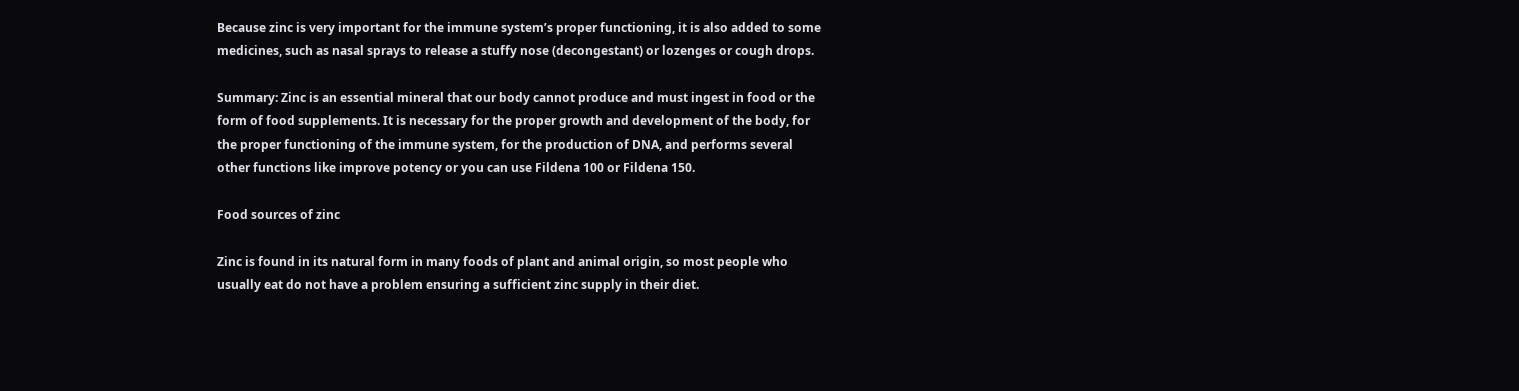Because zinc is very important for the immune system’s proper functioning, it is also added to some medicines, such as nasal sprays to release a stuffy nose (decongestant) or lozenges or cough drops.

Summary: Zinc is an essential mineral that our body cannot produce and must ingest in food or the form of food supplements. It is necessary for the proper growth and development of the body, for the proper functioning of the immune system, for the production of DNA, and performs several other functions like improve potency or you can use Fildena 100 or Fildena 150.

Food sources of zinc

Zinc is found in its natural form in many foods of plant and animal origin, so most people who usually eat do not have a problem ensuring a sufficient zinc supply in their diet.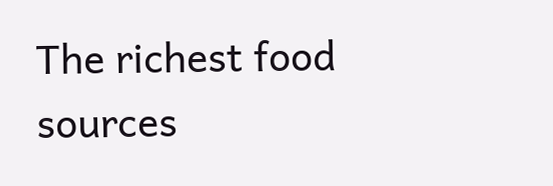The richest food sources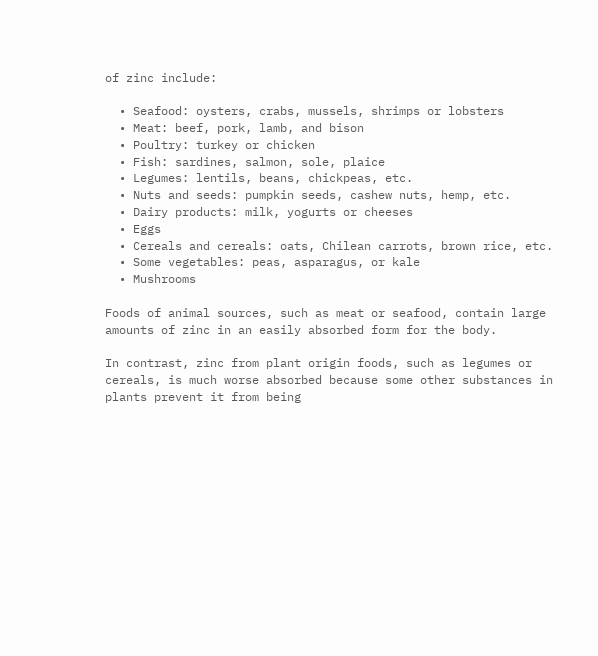of zinc include:

  • Seafood: oysters, crabs, mussels, shrimps or lobsters
  • Meat: beef, pork, lamb, and bison
  • Poultry: turkey or chicken
  • Fish: sardines, salmon, sole, plaice
  • Legumes: lentils, beans, chickpeas, etc.
  • Nuts and seeds: pumpkin seeds, cashew nuts, hemp, etc.
  • Dairy products: milk, yogurts or cheeses
  • Eggs
  • Cereals and cereals: oats, Chilean carrots, brown rice, etc.
  • Some vegetables: peas, asparagus, or kale
  • Mushrooms

Foods of animal sources, such as meat or seafood, contain large amounts of zinc in an easily absorbed form for the body.

In contrast, zinc from plant origin foods, such as legumes or cereals, is much worse absorbed because some other substances in plants prevent it from being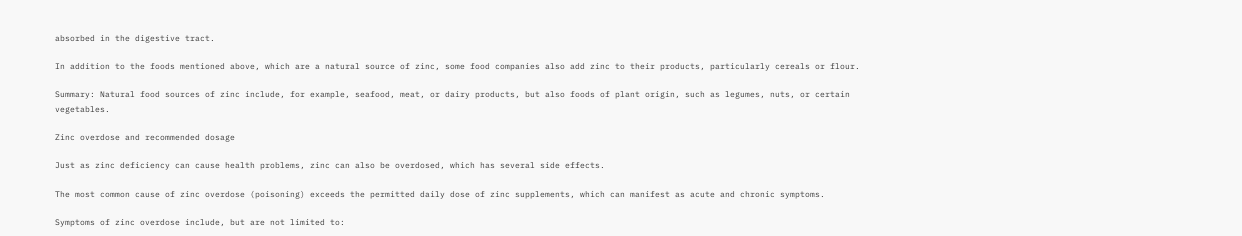absorbed in the digestive tract.

In addition to the foods mentioned above, which are a natural source of zinc, some food companies also add zinc to their products, particularly cereals or flour.

Summary: Natural food sources of zinc include, for example, seafood, meat, or dairy products, but also foods of plant origin, such as legumes, nuts, or certain vegetables.

Zinc overdose and recommended dosage

Just as zinc deficiency can cause health problems, zinc can also be overdosed, which has several side effects.

The most common cause of zinc overdose (poisoning) exceeds the permitted daily dose of zinc supplements, which can manifest as acute and chronic symptoms.

Symptoms of zinc overdose include, but are not limited to: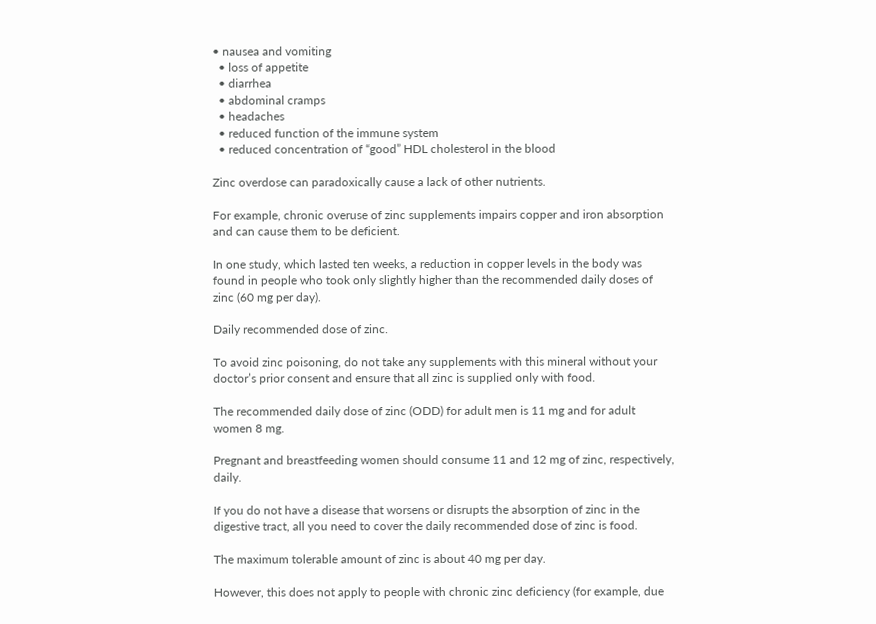• nausea and vomiting
  • loss of appetite
  • diarrhea
  • abdominal cramps
  • headaches
  • reduced function of the immune system
  • reduced concentration of “good” HDL cholesterol in the blood

Zinc overdose can paradoxically cause a lack of other nutrients.

For example, chronic overuse of zinc supplements impairs copper and iron absorption and can cause them to be deficient.

In one study, which lasted ten weeks, a reduction in copper levels in the body was found in people who took only slightly higher than the recommended daily doses of zinc (60 mg per day).

Daily recommended dose of zinc.

To avoid zinc poisoning, do not take any supplements with this mineral without your doctor’s prior consent and ensure that all zinc is supplied only with food.

The recommended daily dose of zinc (ODD) for adult men is 11 mg and for adult women 8 mg.

Pregnant and breastfeeding women should consume 11 and 12 mg of zinc, respectively, daily.

If you do not have a disease that worsens or disrupts the absorption of zinc in the digestive tract, all you need to cover the daily recommended dose of zinc is food.

The maximum tolerable amount of zinc is about 40 mg per day.

However, this does not apply to people with chronic zinc deficiency (for example, due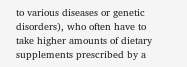to various diseases or genetic disorders), who often have to take higher amounts of dietary supplements prescribed by a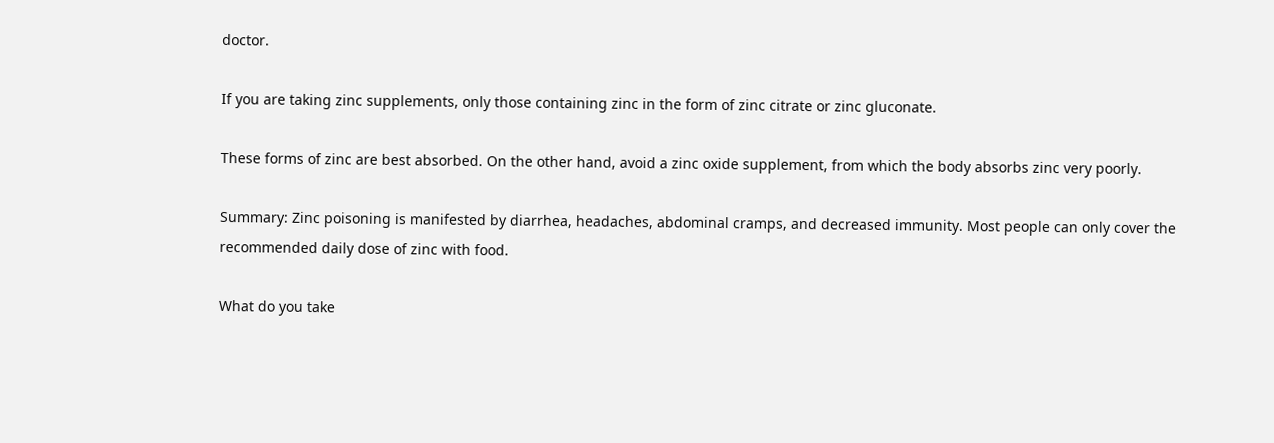doctor.

If you are taking zinc supplements, only those containing zinc in the form of zinc citrate or zinc gluconate.

These forms of zinc are best absorbed. On the other hand, avoid a zinc oxide supplement, from which the body absorbs zinc very poorly.

Summary: Zinc poisoning is manifested by diarrhea, headaches, abdominal cramps, and decreased immunity. Most people can only cover the recommended daily dose of zinc with food.

What do you take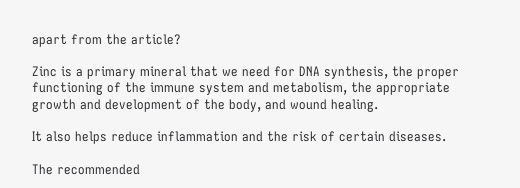apart from the article?

Zinc is a primary mineral that we need for DNA synthesis, the proper functioning of the immune system and metabolism, the appropriate growth and development of the body, and wound healing.

It also helps reduce inflammation and the risk of certain diseases.

The recommended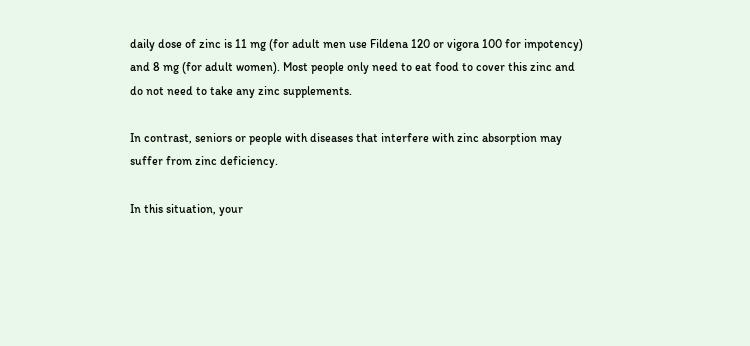daily dose of zinc is 11 mg (for adult men use Fildena 120 or vigora 100 for impotency) and 8 mg (for adult women). Most people only need to eat food to cover this zinc and do not need to take any zinc supplements.

In contrast, seniors or people with diseases that interfere with zinc absorption may suffer from zinc deficiency.

In this situation, your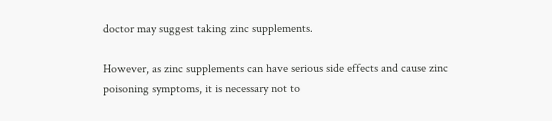doctor may suggest taking zinc supplements.

However, as zinc supplements can have serious side effects and cause zinc poisoning symptoms, it is necessary not to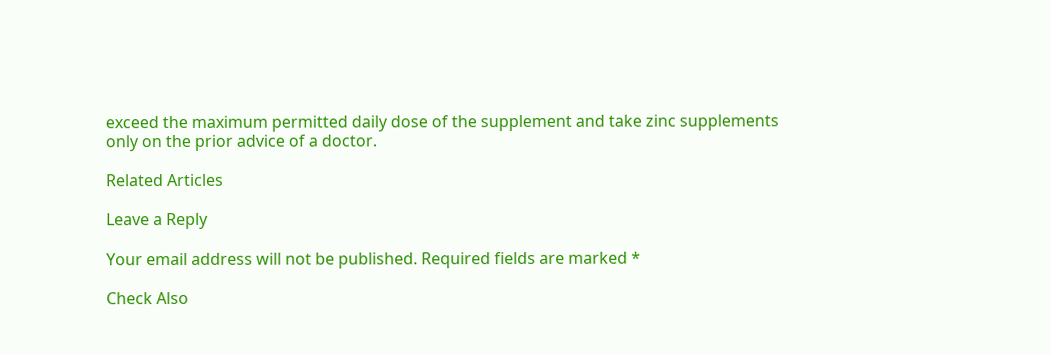exceed the maximum permitted daily dose of the supplement and take zinc supplements only on the prior advice of a doctor.

Related Articles

Leave a Reply

Your email address will not be published. Required fields are marked *

Check Also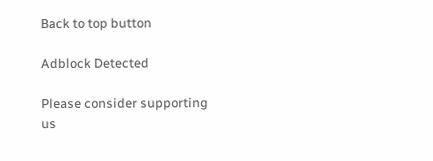Back to top button

Adblock Detected

Please consider supporting us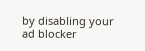by disabling your ad blocker